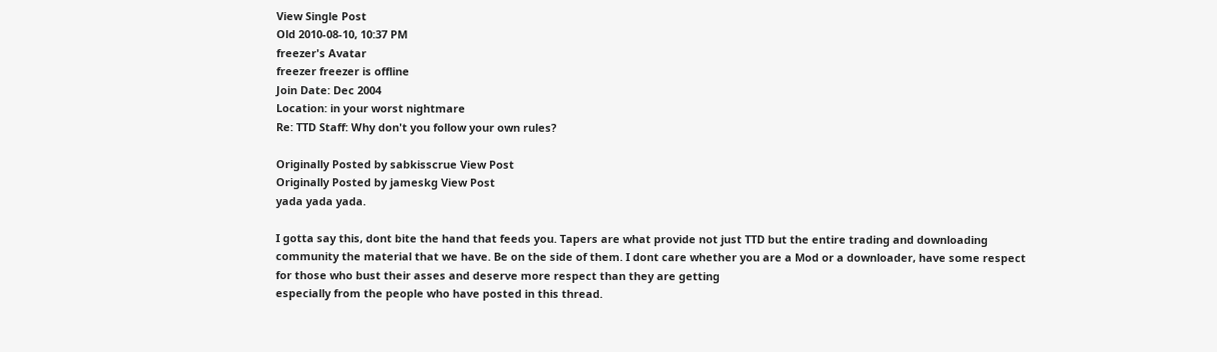View Single Post
Old 2010-08-10, 10:37 PM
freezer's Avatar
freezer freezer is offline
Join Date: Dec 2004
Location: in your worst nightmare
Re: TTD Staff: Why don't you follow your own rules?

Originally Posted by sabkisscrue View Post
Originally Posted by jameskg View Post
yada yada yada.

I gotta say this, dont bite the hand that feeds you. Tapers are what provide not just TTD but the entire trading and downloading community the material that we have. Be on the side of them. I dont care whether you are a Mod or a downloader, have some respect for those who bust their asses and deserve more respect than they are getting
especially from the people who have posted in this thread.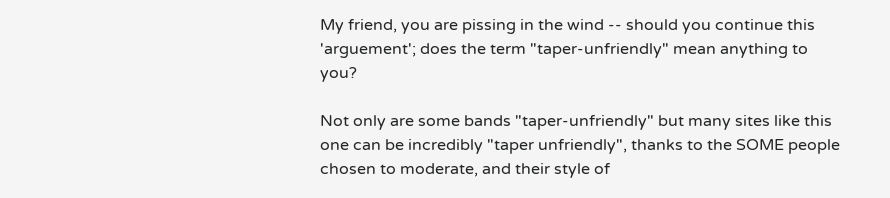My friend, you are pissing in the wind -- should you continue this 'arguement'; does the term "taper-unfriendly" mean anything to you?

Not only are some bands "taper-unfriendly" but many sites like this one can be incredibly "taper unfriendly", thanks to the SOME people chosen to moderate, and their style of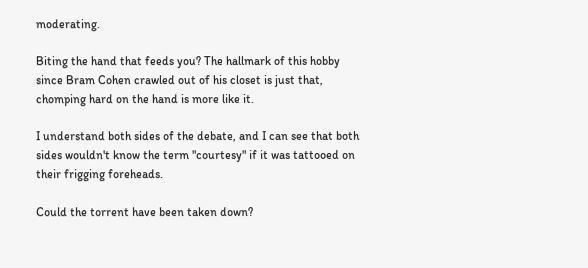moderating.

Biting the hand that feeds you? The hallmark of this hobby since Bram Cohen crawled out of his closet is just that, chomping hard on the hand is more like it.

I understand both sides of the debate, and I can see that both sides wouldn't know the term "courtesy" if it was tattooed on their frigging foreheads.

Could the torrent have been taken down?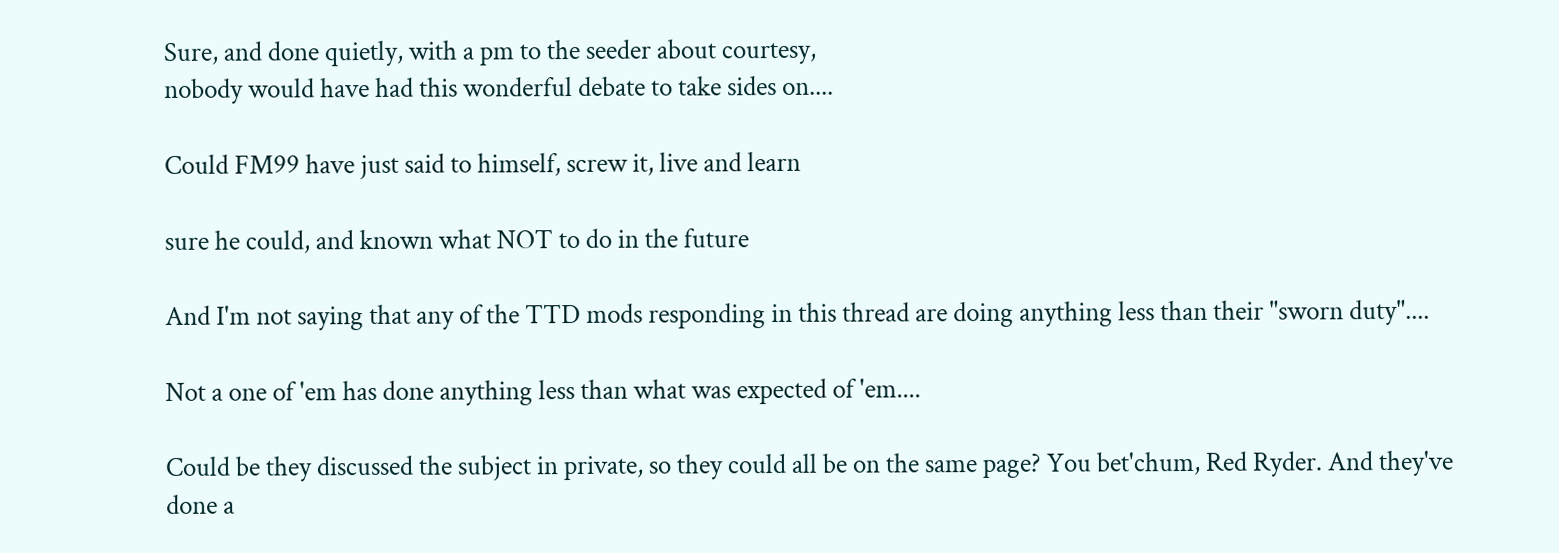Sure, and done quietly, with a pm to the seeder about courtesy,
nobody would have had this wonderful debate to take sides on....

Could FM99 have just said to himself, screw it, live and learn

sure he could, and known what NOT to do in the future

And I'm not saying that any of the TTD mods responding in this thread are doing anything less than their "sworn duty"....

Not a one of 'em has done anything less than what was expected of 'em....

Could be they discussed the subject in private, so they could all be on the same page? You bet'chum, Red Ryder. And they've done a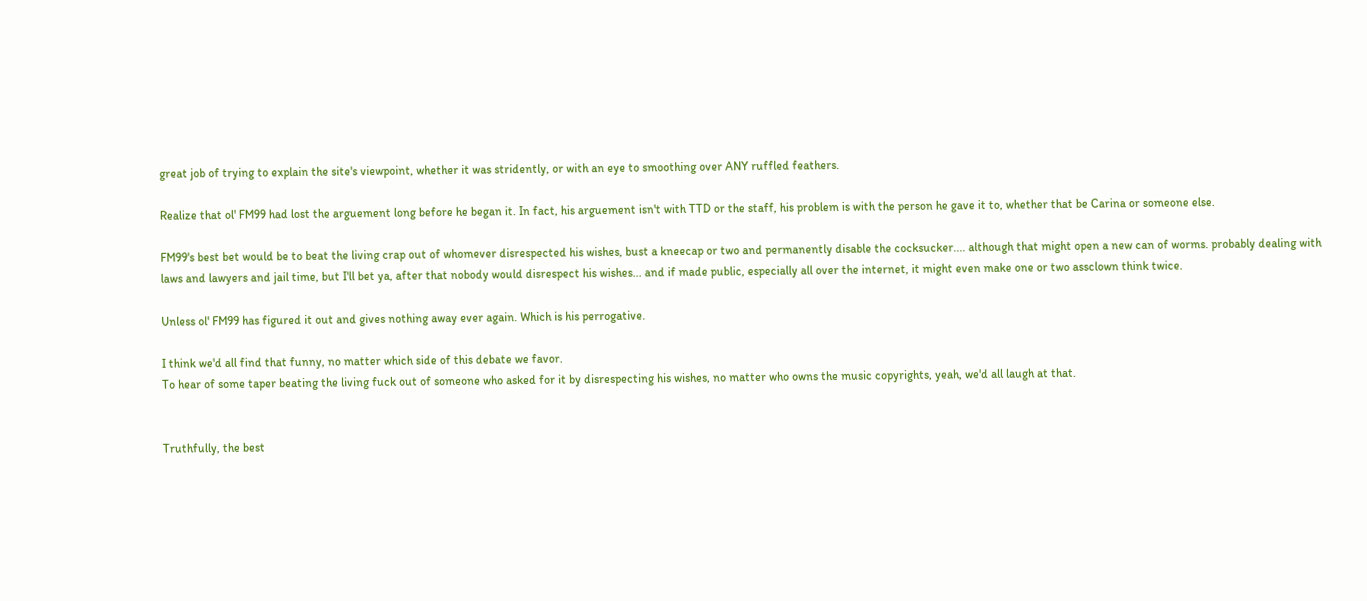great job of trying to explain the site's viewpoint, whether it was stridently, or with an eye to smoothing over ANY ruffled feathers.

Realize that ol' FM99 had lost the arguement long before he began it. In fact, his arguement isn't with TTD or the staff, his problem is with the person he gave it to, whether that be Carina or someone else.

FM99's best bet would be to beat the living crap out of whomever disrespected his wishes, bust a kneecap or two and permanently disable the cocksucker.... although that might open a new can of worms. probably dealing with laws and lawyers and jail time, but I'll bet ya, after that nobody would disrespect his wishes... and if made public, especially all over the internet, it might even make one or two assclown think twice.

Unless ol' FM99 has figured it out and gives nothing away ever again. Which is his perrogative.

I think we'd all find that funny, no matter which side of this debate we favor.
To hear of some taper beating the living fuck out of someone who asked for it by disrespecting his wishes, no matter who owns the music copyrights, yeah, we'd all laugh at that.


Truthfully, the best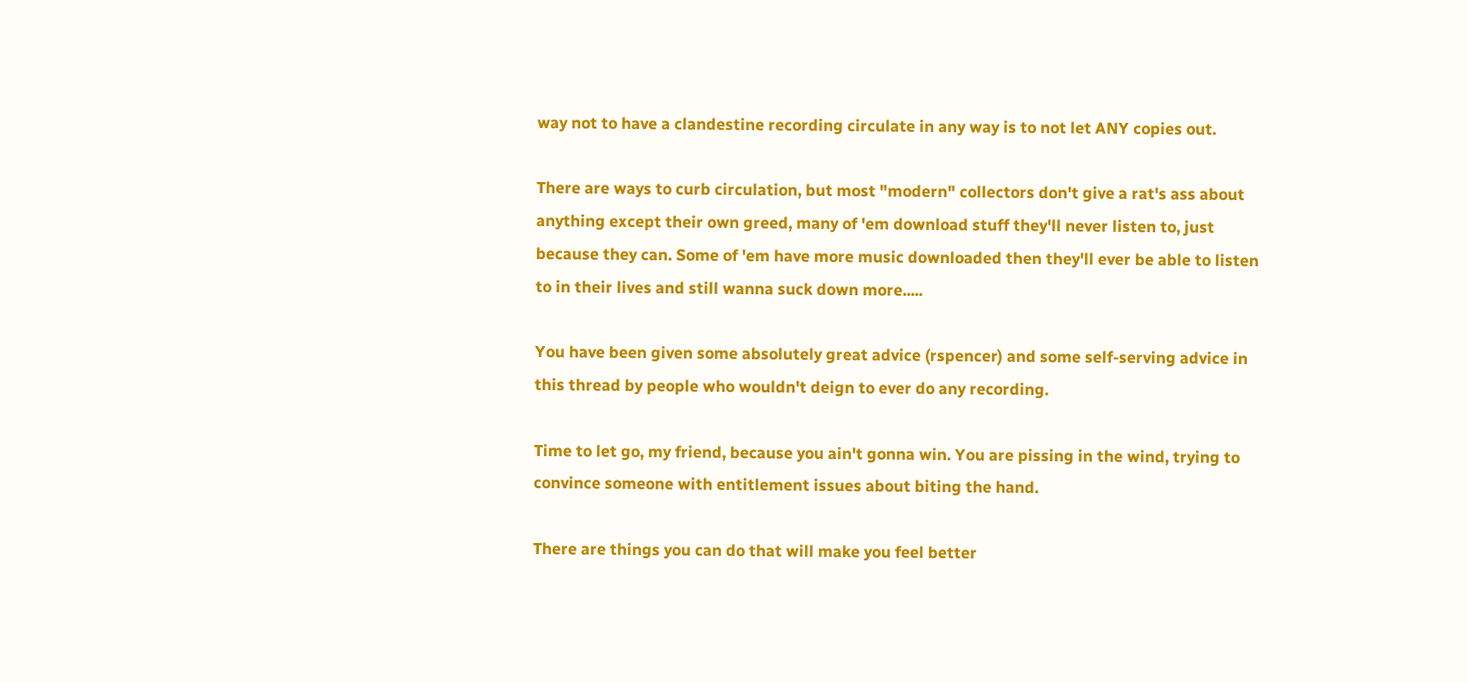way not to have a clandestine recording circulate in any way is to not let ANY copies out.

There are ways to curb circulation, but most "modern" collectors don't give a rat's ass about anything except their own greed, many of 'em download stuff they'll never listen to, just because they can. Some of 'em have more music downloaded then they'll ever be able to listen to in their lives and still wanna suck down more.....

You have been given some absolutely great advice (rspencer) and some self-serving advice in this thread by people who wouldn't deign to ever do any recording.

Time to let go, my friend, because you ain't gonna win. You are pissing in the wind, trying to convince someone with entitlement issues about biting the hand.

There are things you can do that will make you feel better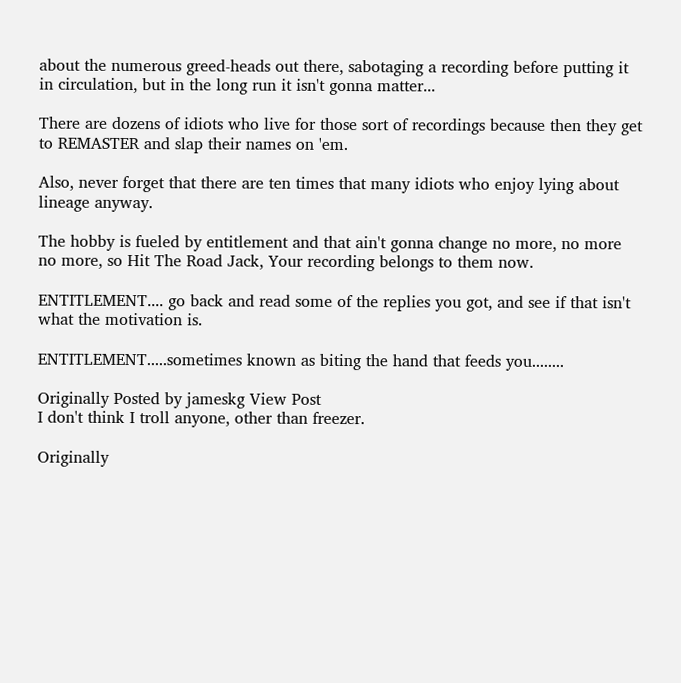about the numerous greed-heads out there, sabotaging a recording before putting it in circulation, but in the long run it isn't gonna matter...

There are dozens of idiots who live for those sort of recordings because then they get to REMASTER and slap their names on 'em.

Also, never forget that there are ten times that many idiots who enjoy lying about lineage anyway.

The hobby is fueled by entitlement and that ain't gonna change no more, no more no more, so Hit The Road Jack, Your recording belongs to them now.

ENTITLEMENT.... go back and read some of the replies you got, and see if that isn't what the motivation is.

ENTITLEMENT.....sometimes known as biting the hand that feeds you........

Originally Posted by jameskg View Post
I don't think I troll anyone, other than freezer.

Originally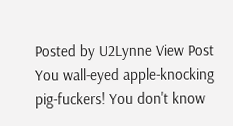Posted by U2Lynne View Post
You wall-eyed apple-knocking pig-fuckers! You don't know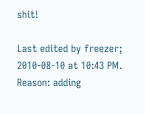shit!

Last edited by freezer; 2010-08-10 at 10:43 PM. Reason: adding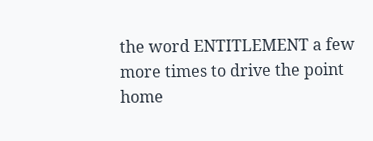the word ENTITLEMENT a few more times to drive the point home